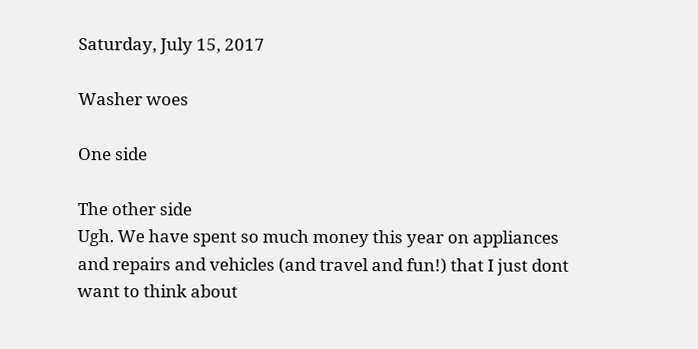Saturday, July 15, 2017

Washer woes

One side

The other side
Ugh. We have spent so much money this year on appliances and repairs and vehicles (and travel and fun!) that I just dont want to think about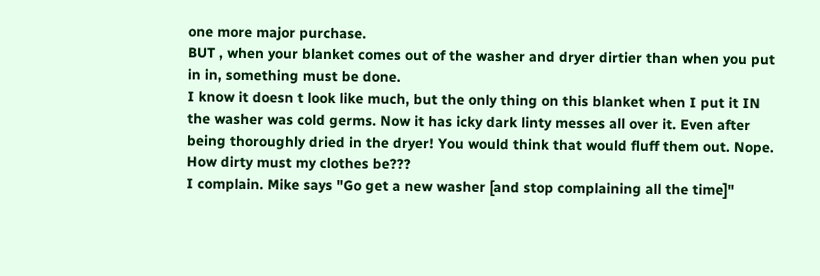one more major purchase.
BUT , when your blanket comes out of the washer and dryer dirtier than when you put in in, something must be done.
I know it doesn t look like much, but the only thing on this blanket when I put it IN the washer was cold germs. Now it has icky dark linty messes all over it. Even after being thoroughly dried in the dryer! You would think that would fluff them out. Nope. How dirty must my clothes be???
I complain. Mike says "Go get a new washer [and stop complaining all the time]"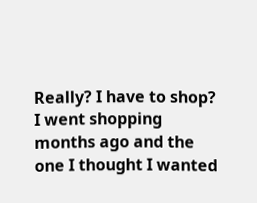Really? I have to shop? I went shopping months ago and the one I thought I wanted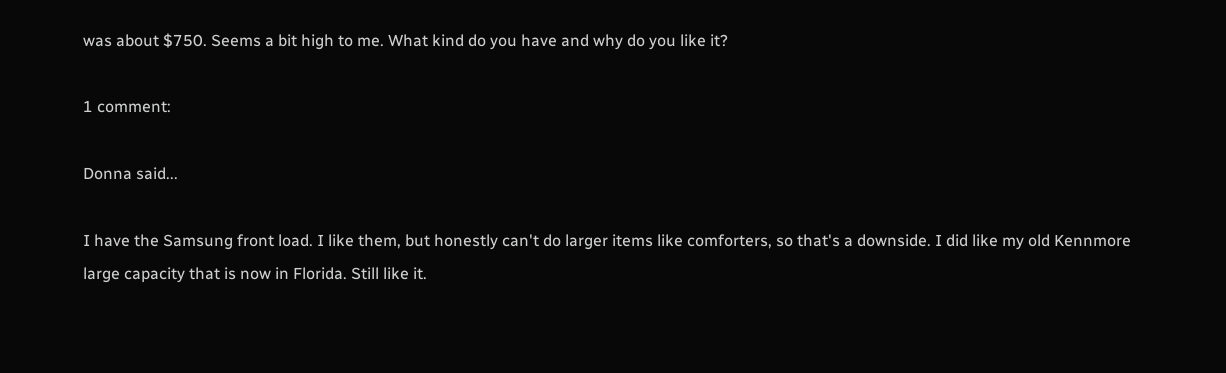was about $750. Seems a bit high to me. What kind do you have and why do you like it?

1 comment:

Donna said...

I have the Samsung front load. I like them, but honestly can't do larger items like comforters, so that's a downside. I did like my old Kennmore large capacity that is now in Florida. Still like it.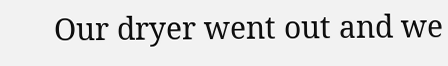Our dryer went out and we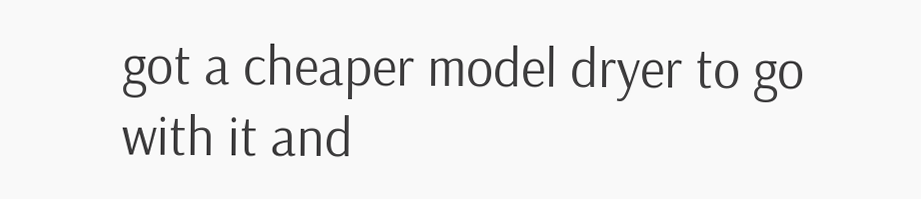got a cheaper model dryer to go with it and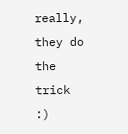really, they do the trick :)